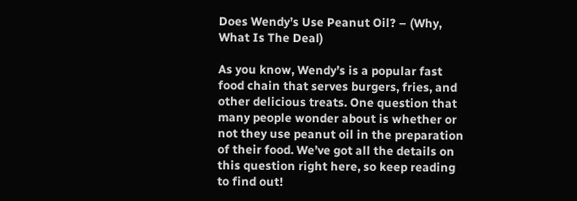Does Wendy’s Use Peanut Oil? – (Why, What Is The Deal)

As you know, Wendy’s is a popular fast food chain that serves burgers, fries, and other delicious treats. One question that many people wonder about is whether or not they use peanut oil in the preparation of their food. We’ve got all the details on this question right here, so keep reading to find out!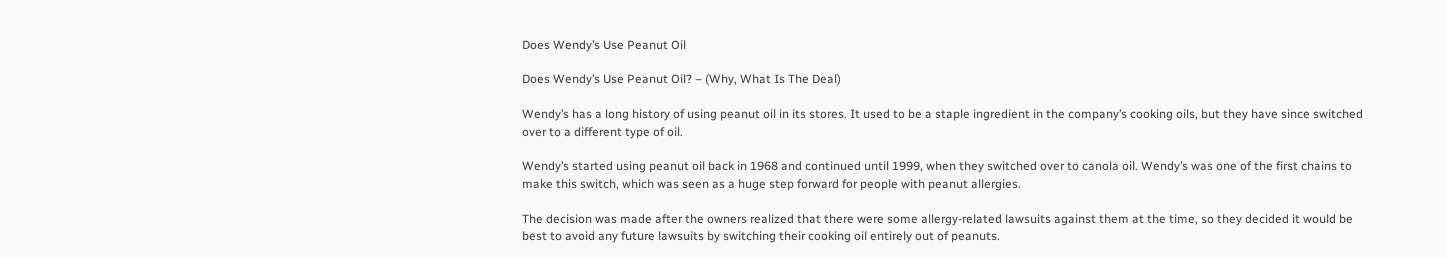Does Wendy’s Use Peanut Oil

Does Wendy’s Use Peanut Oil? – (Why, What Is The Deal)

Wendy’s has a long history of using peanut oil in its stores. It used to be a staple ingredient in the company’s cooking oils, but they have since switched over to a different type of oil.

Wendy’s started using peanut oil back in 1968 and continued until 1999, when they switched over to canola oil. Wendy’s was one of the first chains to make this switch, which was seen as a huge step forward for people with peanut allergies.

The decision was made after the owners realized that there were some allergy-related lawsuits against them at the time, so they decided it would be best to avoid any future lawsuits by switching their cooking oil entirely out of peanuts.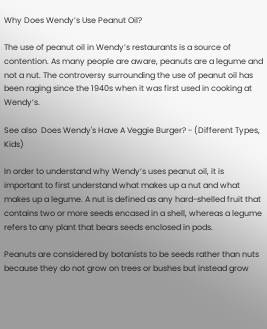Why Does Wendy’s Use Peanut Oil?

The use of peanut oil in Wendy’s restaurants is a source of contention. As many people are aware, peanuts are a legume and not a nut. The controversy surrounding the use of peanut oil has been raging since the 1940s when it was first used in cooking at Wendy’s.

See also  Does Wendy's Have A Veggie Burger? - (Different Types, Kids)

In order to understand why Wendy’s uses peanut oil, it is important to first understand what makes up a nut and what makes up a legume. A nut is defined as any hard-shelled fruit that contains two or more seeds encased in a shell, whereas a legume refers to any plant that bears seeds enclosed in pods.

Peanuts are considered by botanists to be seeds rather than nuts because they do not grow on trees or bushes but instead grow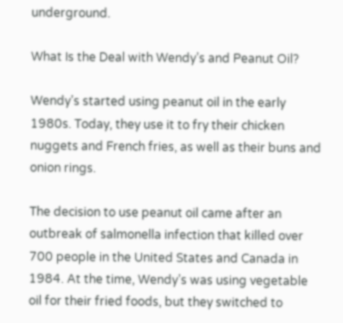underground.

What Is the Deal with Wendy’s and Peanut Oil?

Wendy’s started using peanut oil in the early 1980s. Today, they use it to fry their chicken nuggets and French fries, as well as their buns and onion rings.

The decision to use peanut oil came after an outbreak of salmonella infection that killed over 700 people in the United States and Canada in 1984. At the time, Wendy’s was using vegetable oil for their fried foods, but they switched to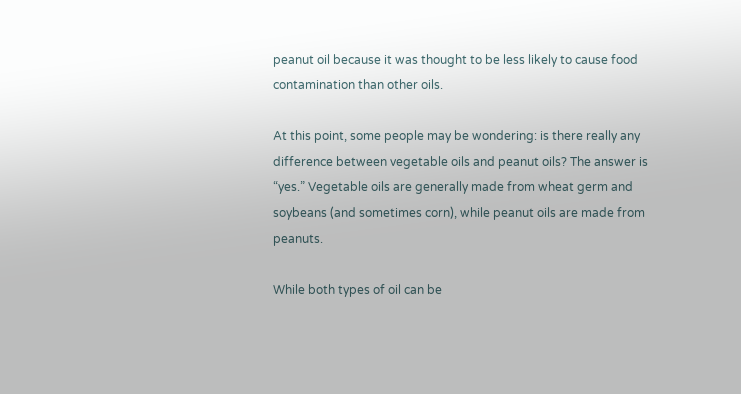peanut oil because it was thought to be less likely to cause food contamination than other oils.

At this point, some people may be wondering: is there really any difference between vegetable oils and peanut oils? The answer is “yes.” Vegetable oils are generally made from wheat germ and soybeans (and sometimes corn), while peanut oils are made from peanuts.

While both types of oil can be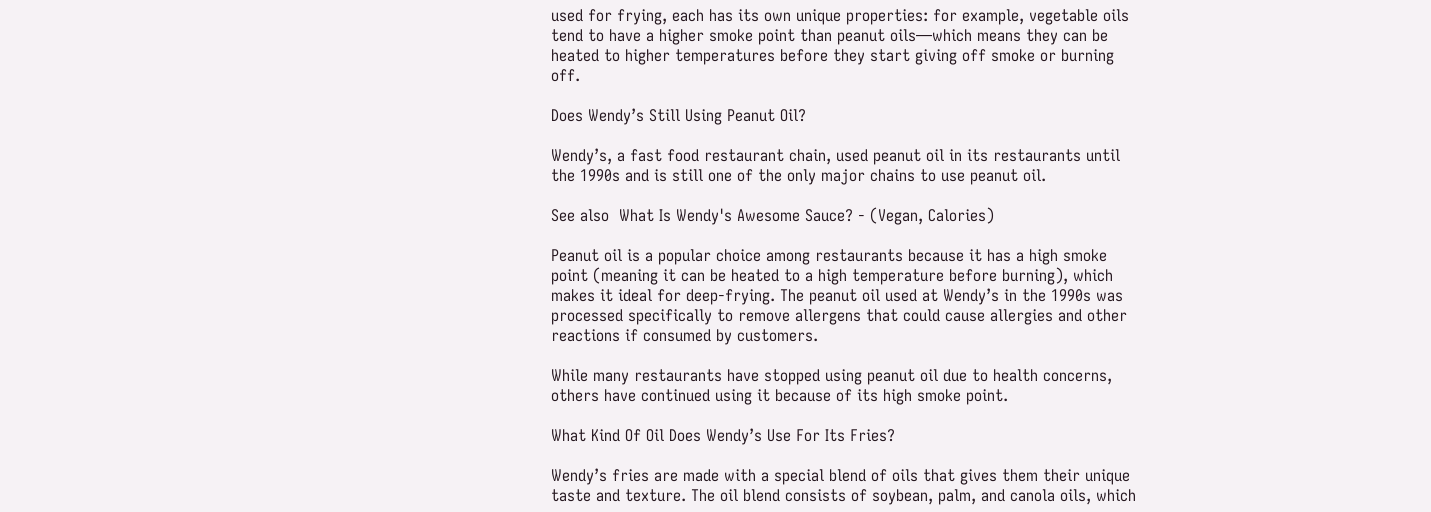used for frying, each has its own unique properties: for example, vegetable oils tend to have a higher smoke point than peanut oils—which means they can be heated to higher temperatures before they start giving off smoke or burning off.

Does Wendy’s Still Using Peanut Oil?

Wendy’s, a fast food restaurant chain, used peanut oil in its restaurants until the 1990s and is still one of the only major chains to use peanut oil.

See also  What Is Wendy's Awesome Sauce? - (Vegan, Calories)

Peanut oil is a popular choice among restaurants because it has a high smoke point (meaning it can be heated to a high temperature before burning), which makes it ideal for deep-frying. The peanut oil used at Wendy’s in the 1990s was processed specifically to remove allergens that could cause allergies and other reactions if consumed by customers.

While many restaurants have stopped using peanut oil due to health concerns, others have continued using it because of its high smoke point.

What Kind Of Oil Does Wendy’s Use For Its Fries?

Wendy’s fries are made with a special blend of oils that gives them their unique taste and texture. The oil blend consists of soybean, palm, and canola oils, which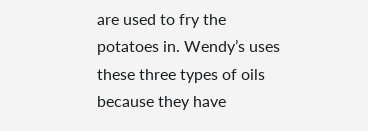are used to fry the potatoes in. Wendy’s uses these three types of oils because they have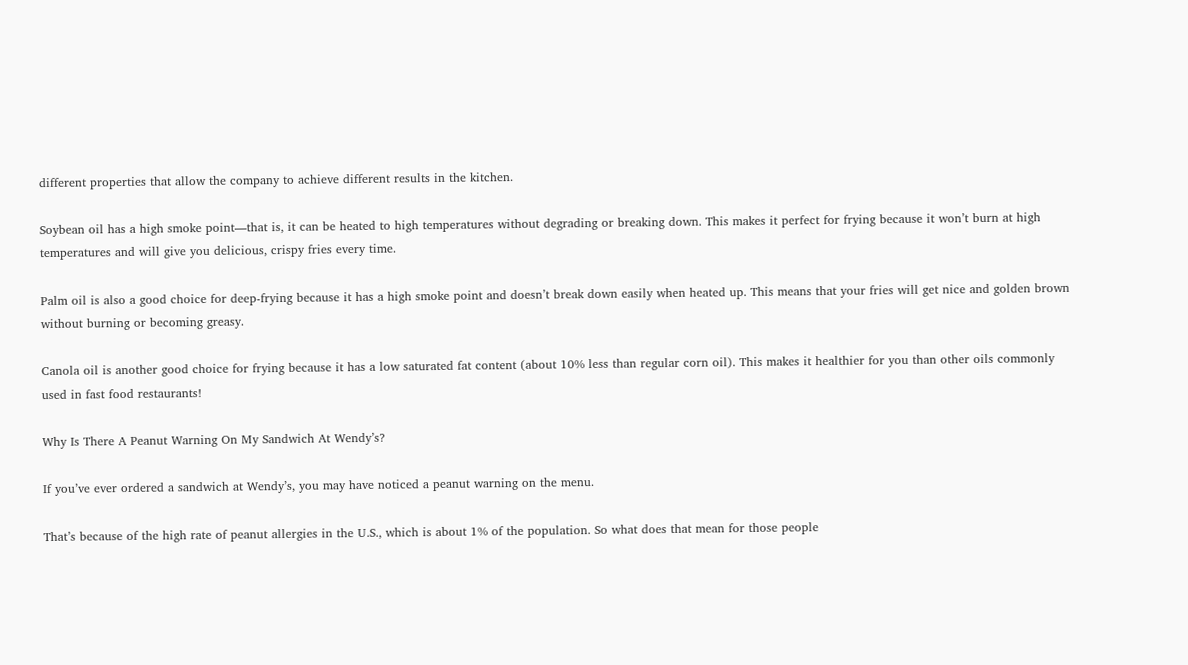different properties that allow the company to achieve different results in the kitchen.

Soybean oil has a high smoke point—that is, it can be heated to high temperatures without degrading or breaking down. This makes it perfect for frying because it won’t burn at high temperatures and will give you delicious, crispy fries every time.

Palm oil is also a good choice for deep-frying because it has a high smoke point and doesn’t break down easily when heated up. This means that your fries will get nice and golden brown without burning or becoming greasy.

Canola oil is another good choice for frying because it has a low saturated fat content (about 10% less than regular corn oil). This makes it healthier for you than other oils commonly used in fast food restaurants!

Why Is There A Peanut Warning On My Sandwich At Wendy’s?

If you’ve ever ordered a sandwich at Wendy’s, you may have noticed a peanut warning on the menu.

That’s because of the high rate of peanut allergies in the U.S., which is about 1% of the population. So what does that mean for those people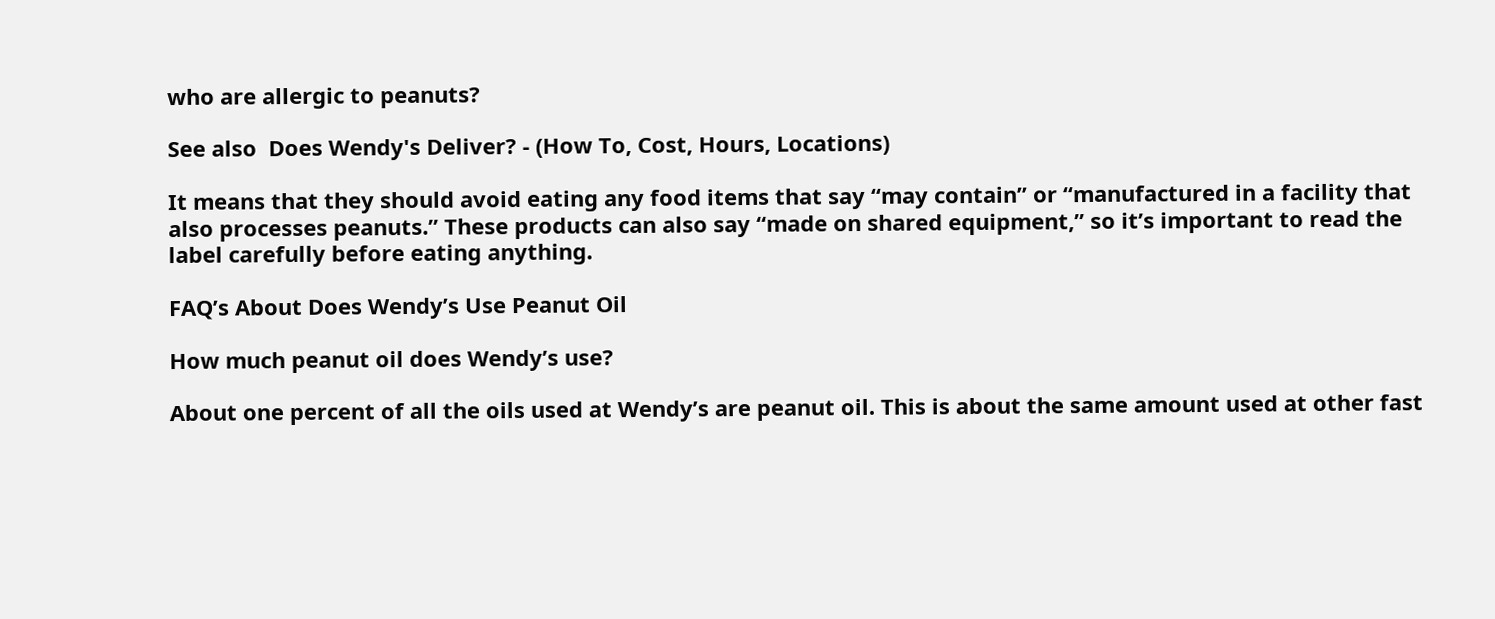who are allergic to peanuts?

See also  Does Wendy's Deliver? - (How To, Cost, Hours, Locations)

It means that they should avoid eating any food items that say “may contain” or “manufactured in a facility that also processes peanuts.” These products can also say “made on shared equipment,” so it’s important to read the label carefully before eating anything.

FAQ’s About Does Wendy’s Use Peanut Oil

How much peanut oil does Wendy’s use?

About one percent of all the oils used at Wendy’s are peanut oil. This is about the same amount used at other fast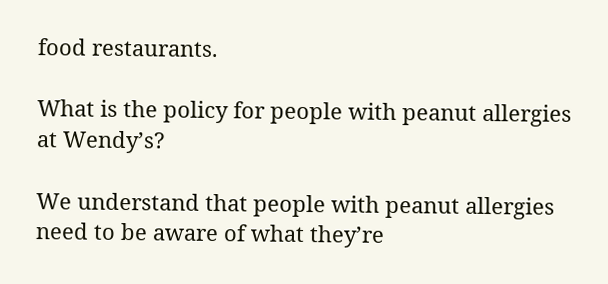food restaurants.

What is the policy for people with peanut allergies at Wendy’s?

We understand that people with peanut allergies need to be aware of what they’re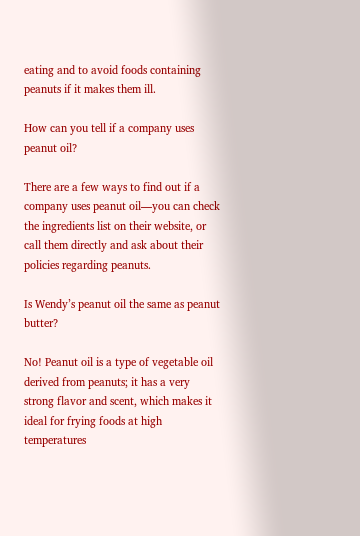eating and to avoid foods containing peanuts if it makes them ill.

How can you tell if a company uses peanut oil?

There are a few ways to find out if a company uses peanut oil—you can check the ingredients list on their website, or call them directly and ask about their policies regarding peanuts.

Is Wendy’s peanut oil the same as peanut butter?

No! Peanut oil is a type of vegetable oil derived from peanuts; it has a very strong flavor and scent, which makes it ideal for frying foods at high temperatures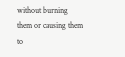without burning them or causing them to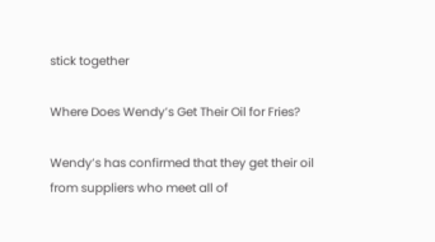stick together

Where Does Wendy’s Get Their Oil for Fries?

Wendy’s has confirmed that they get their oil from suppliers who meet all of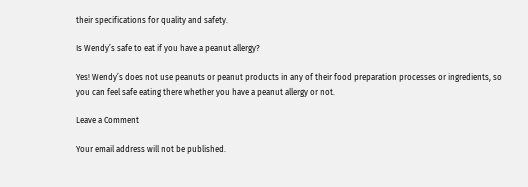their specifications for quality and safety.

Is Wendy’s safe to eat if you have a peanut allergy?

Yes! Wendy’s does not use peanuts or peanut products in any of their food preparation processes or ingredients, so you can feel safe eating there whether you have a peanut allergy or not.

Leave a Comment

Your email address will not be published.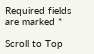Required fields are marked *

Scroll to Top